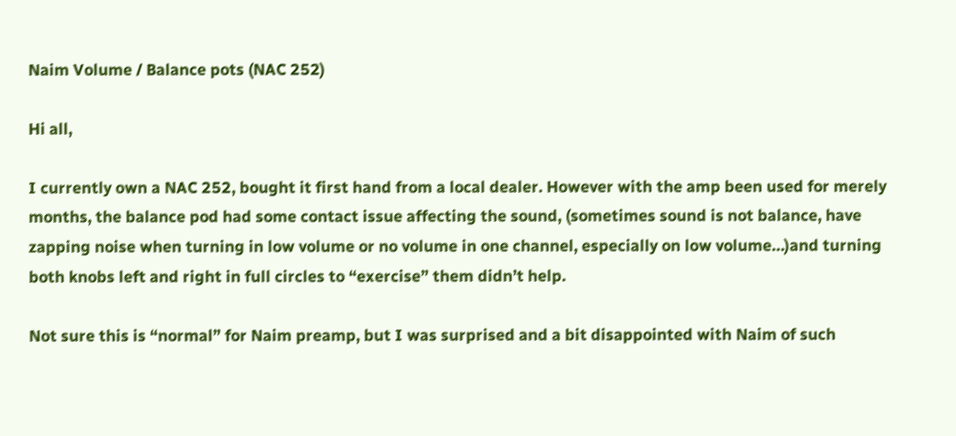Naim Volume / Balance pots (NAC 252)

Hi all,

I currently own a NAC 252, bought it first hand from a local dealer. However with the amp been used for merely months, the balance pod had some contact issue affecting the sound, (sometimes sound is not balance, have zapping noise when turning in low volume or no volume in one channel, especially on low volume…)and turning both knobs left and right in full circles to “exercise” them didn’t help.

Not sure this is “normal” for Naim preamp, but I was surprised and a bit disappointed with Naim of such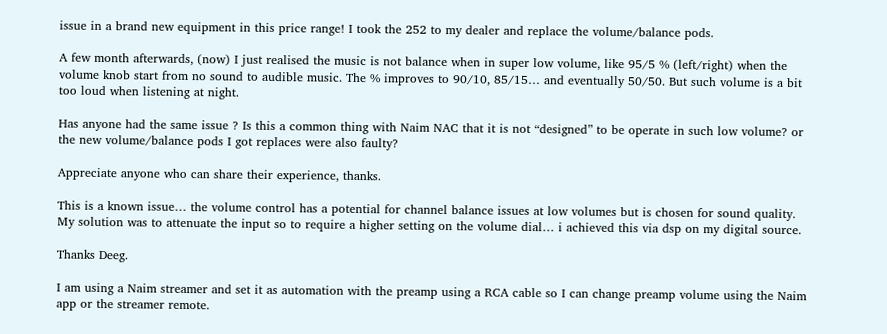issue in a brand new equipment in this price range! I took the 252 to my dealer and replace the volume/balance pods.

A few month afterwards, (now) I just realised the music is not balance when in super low volume, like 95/5 % (left/right) when the volume knob start from no sound to audible music. The % improves to 90/10, 85/15… and eventually 50/50. But such volume is a bit too loud when listening at night.

Has anyone had the same issue ? Is this a common thing with Naim NAC that it is not “designed” to be operate in such low volume? or the new volume/balance pods I got replaces were also faulty?

Appreciate anyone who can share their experience, thanks.

This is a known issue… the volume control has a potential for channel balance issues at low volumes but is chosen for sound quality.
My solution was to attenuate the input so to require a higher setting on the volume dial… i achieved this via dsp on my digital source.

Thanks Deeg.

I am using a Naim streamer and set it as automation with the preamp using a RCA cable so I can change preamp volume using the Naim app or the streamer remote.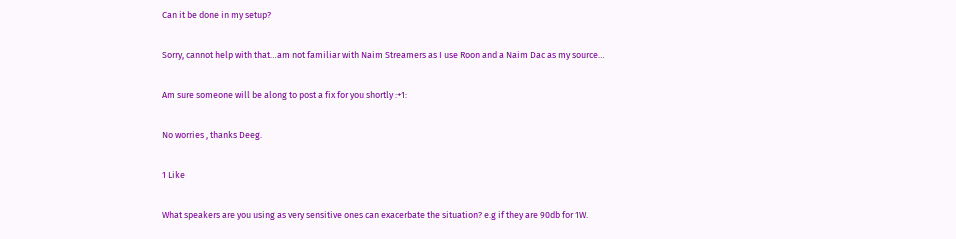Can it be done in my setup?

Sorry, cannot help with that…am not familiar with Naim Streamers as I use Roon and a Naim Dac as my source…

Am sure someone will be along to post a fix for you shortly :+1:

No worries , thanks Deeg.

1 Like

What speakers are you using as very sensitive ones can exacerbate the situation? e.g if they are 90db for 1W.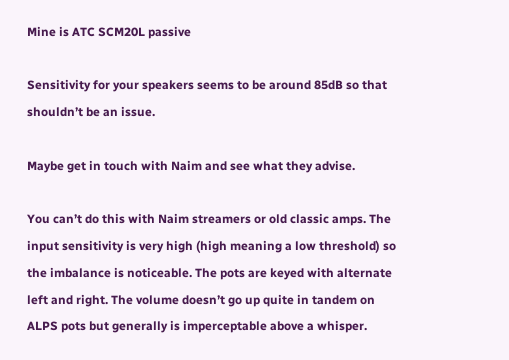Mine is ATC SCM20L passive

Sensitivity for your speakers seems to be around 85dB so that shouldn’t be an issue.

Maybe get in touch with Naim and see what they advise.

You can’t do this with Naim streamers or old classic amps. The input sensitivity is very high (high meaning a low threshold) so the imbalance is noticeable. The pots are keyed with alternate left and right. The volume doesn’t go up quite in tandem on ALPS pots but generally is imperceptable above a whisper.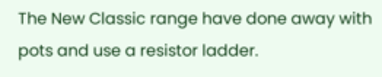The New Classic range have done away with pots and use a resistor ladder.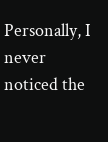Personally, I never noticed the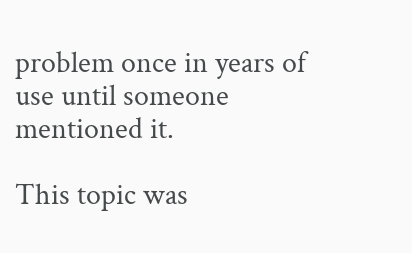problem once in years of use until someone mentioned it.

This topic was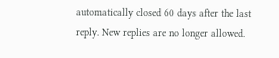automatically closed 60 days after the last reply. New replies are no longer allowed.